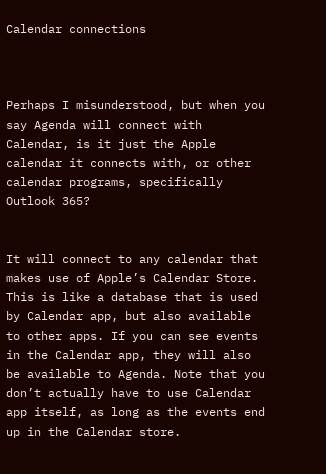Calendar connections



Perhaps I misunderstood, but when you say Agenda will connect with Calendar, is it just the Apple calendar it connects with, or other calendar programs, specifically Outlook 365?


It will connect to any calendar that makes use of Apple’s Calendar Store. This is like a database that is used by Calendar app, but also available to other apps. If you can see events in the Calendar app, they will also be available to Agenda. Note that you don’t actually have to use Calendar app itself, as long as the events end up in the Calendar store.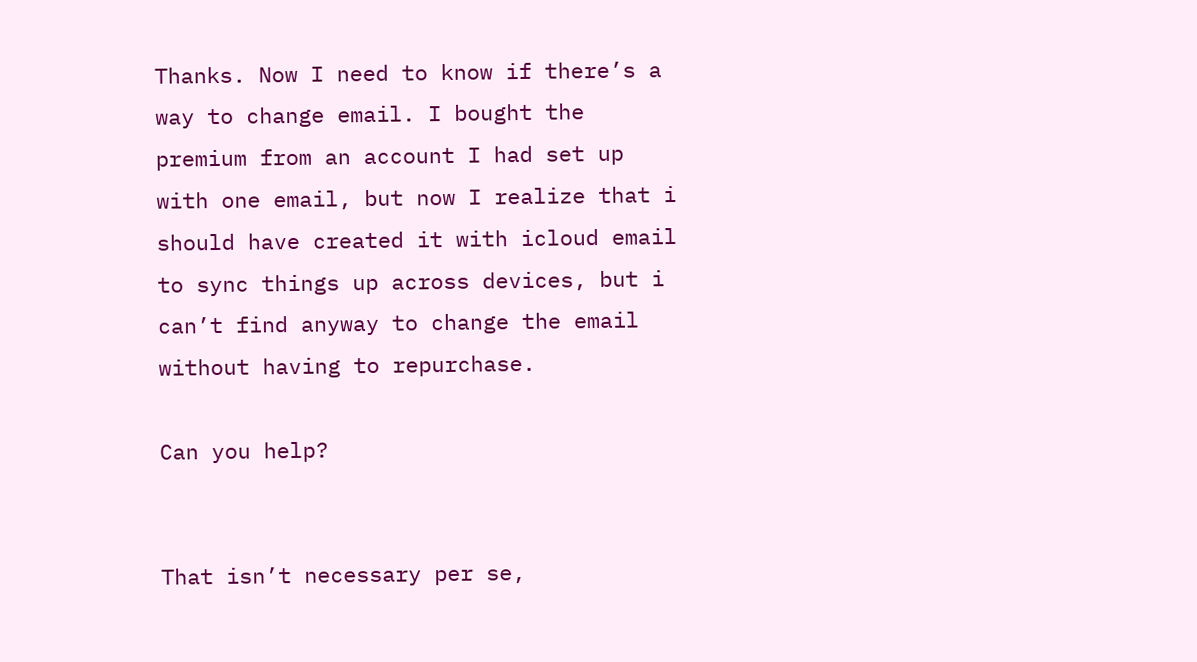Thanks. Now I need to know if there’s a way to change email. I bought the premium from an account I had set up with one email, but now I realize that i should have created it with icloud email to sync things up across devices, but i can’t find anyway to change the email without having to repurchase.

Can you help?


That isn’t necessary per se,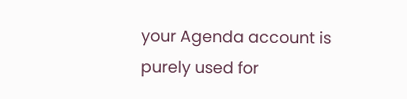your Agenda account is purely used for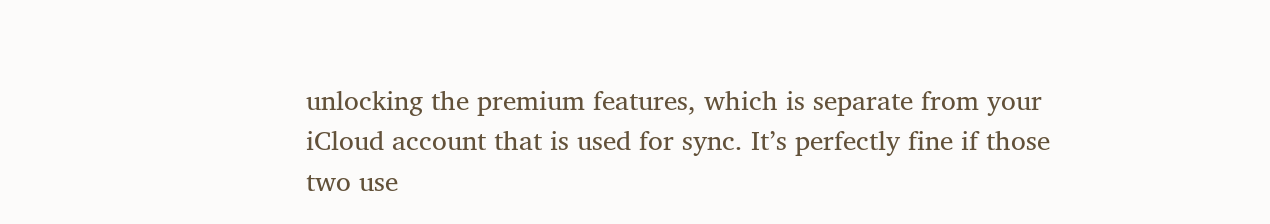unlocking the premium features, which is separate from your iCloud account that is used for sync. It’s perfectly fine if those two use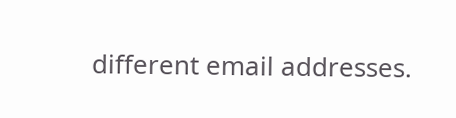different email addresses.